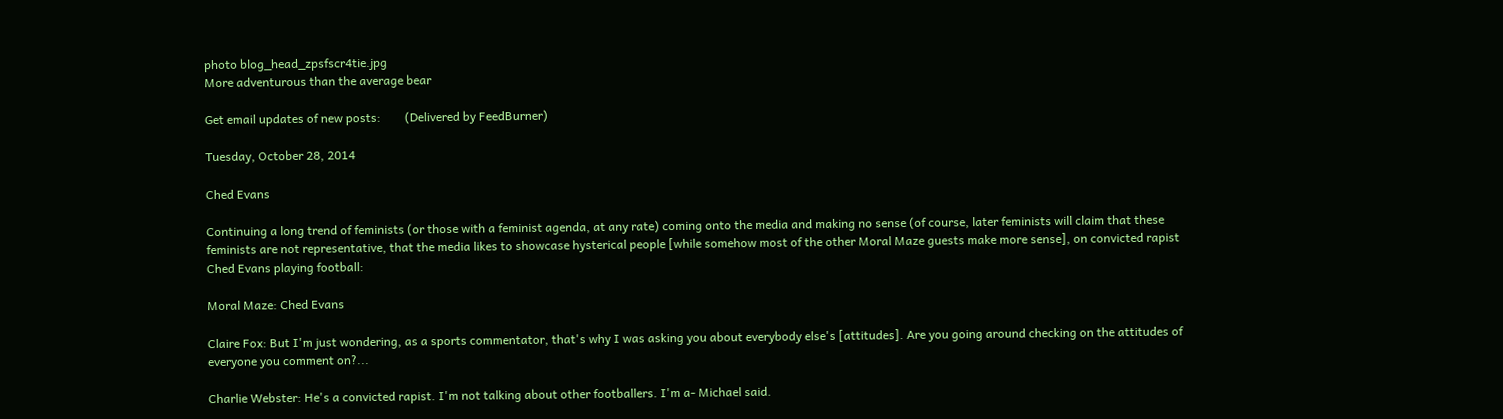photo blog_head_zpsfscr4tie.jpg
More adventurous than the average bear

Get email updates of new posts:        (Delivered by FeedBurner)

Tuesday, October 28, 2014

Ched Evans

Continuing a long trend of feminists (or those with a feminist agenda, at any rate) coming onto the media and making no sense (of course, later feminists will claim that these feminists are not representative, that the media likes to showcase hysterical people [while somehow most of the other Moral Maze guests make more sense], on convicted rapist Ched Evans playing football:

Moral Maze: Ched Evans

Claire Fox: But I'm just wondering, as a sports commentator, that's why I was asking you about everybody else's [attitudes]. Are you going around checking on the attitudes of everyone you comment on?...

Charlie Webster: He's a convicted rapist. I'm not talking about other footballers. I'm a- Michael said.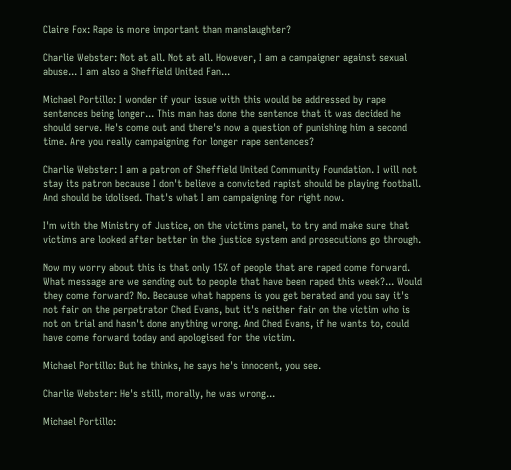Claire Fox: Rape is more important than manslaughter?

Charlie Webster: Not at all. Not at all. However, I am a campaigner against sexual abuse... I am also a Sheffield United Fan...

Michael Portillo: I wonder if your issue with this would be addressed by rape sentences being longer... This man has done the sentence that it was decided he should serve. He's come out and there's now a question of punishing him a second time. Are you really campaigning for longer rape sentences?

Charlie Webster: I am a patron of Sheffield United Community Foundation. I will not stay its patron because I don't believe a convicted rapist should be playing football. And should be idolised. That's what I am campaigning for right now.

I'm with the Ministry of Justice, on the victims panel, to try and make sure that victims are looked after better in the justice system and prosecutions go through.

Now my worry about this is that only 15% of people that are raped come forward. What message are we sending out to people that have been raped this week?... Would they come forward? No. Because what happens is you get berated and you say it's not fair on the perpetrator Ched Evans, but it's neither fair on the victim who is not on trial and hasn't done anything wrong. And Ched Evans, if he wants to, could have come forward today and apologised for the victim.

Michael Portillo: But he thinks, he says he's innocent, you see.

Charlie Webster: He's still, morally, he was wrong...

Michael Portillo: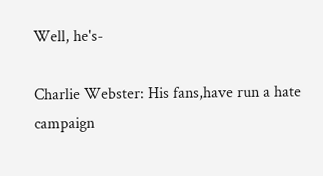Well, he's-

Charlie Webster: His fans,have run a hate campaign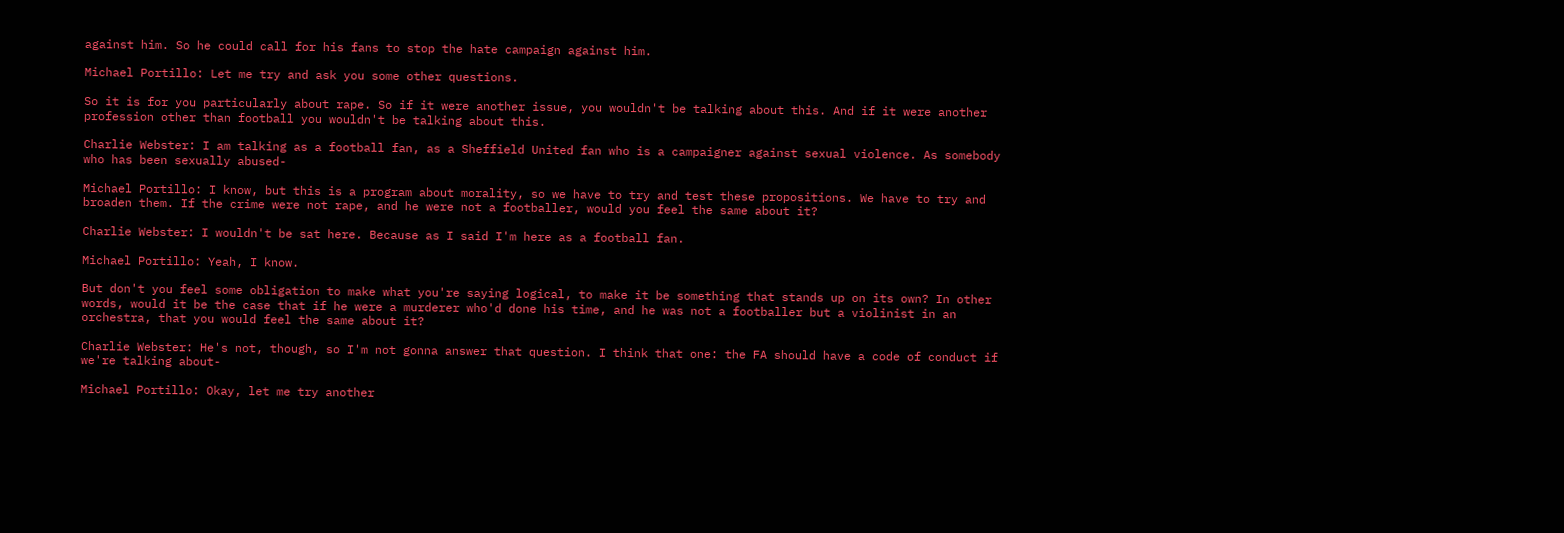against him. So he could call for his fans to stop the hate campaign against him.

Michael Portillo: Let me try and ask you some other questions.

So it is for you particularly about rape. So if it were another issue, you wouldn't be talking about this. And if it were another profession other than football you wouldn't be talking about this.

Charlie Webster: I am talking as a football fan, as a Sheffield United fan who is a campaigner against sexual violence. As somebody who has been sexually abused-

Michael Portillo: I know, but this is a program about morality, so we have to try and test these propositions. We have to try and broaden them. If the crime were not rape, and he were not a footballer, would you feel the same about it?

Charlie Webster: I wouldn't be sat here. Because as I said I'm here as a football fan.

Michael Portillo: Yeah, I know.

But don't you feel some obligation to make what you're saying logical, to make it be something that stands up on its own? In other words, would it be the case that if he were a murderer who'd done his time, and he was not a footballer but a violinist in an orchestra, that you would feel the same about it?

Charlie Webster: He's not, though, so I'm not gonna answer that question. I think that one: the FA should have a code of conduct if we're talking about-

Michael Portillo: Okay, let me try another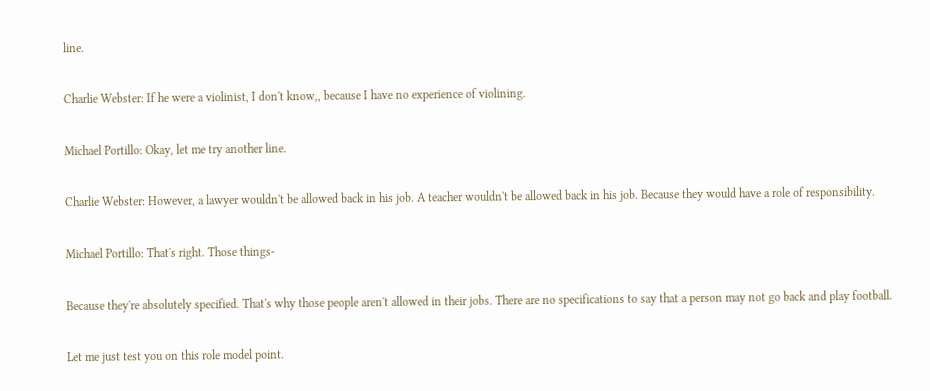line.

Charlie Webster: If he were a violinist, I don't know,, because I have no experience of violining.

Michael Portillo: Okay, let me try another line.

Charlie Webster: However, a lawyer wouldn't be allowed back in his job. A teacher wouldn't be allowed back in his job. Because they would have a role of responsibility.

Michael Portillo: That's right. Those things-

Because they're absolutely specified. That's why those people aren't allowed in their jobs. There are no specifications to say that a person may not go back and play football.

Let me just test you on this role model point.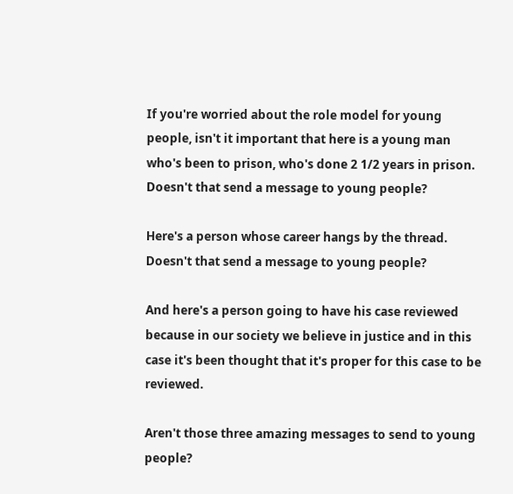If you're worried about the role model for young people, isn't it important that here is a young man who's been to prison, who's done 2 1/2 years in prison. Doesn't that send a message to young people?

Here's a person whose career hangs by the thread. Doesn't that send a message to young people?

And here's a person going to have his case reviewed because in our society we believe in justice and in this case it's been thought that it's proper for this case to be reviewed.

Aren't those three amazing messages to send to young people?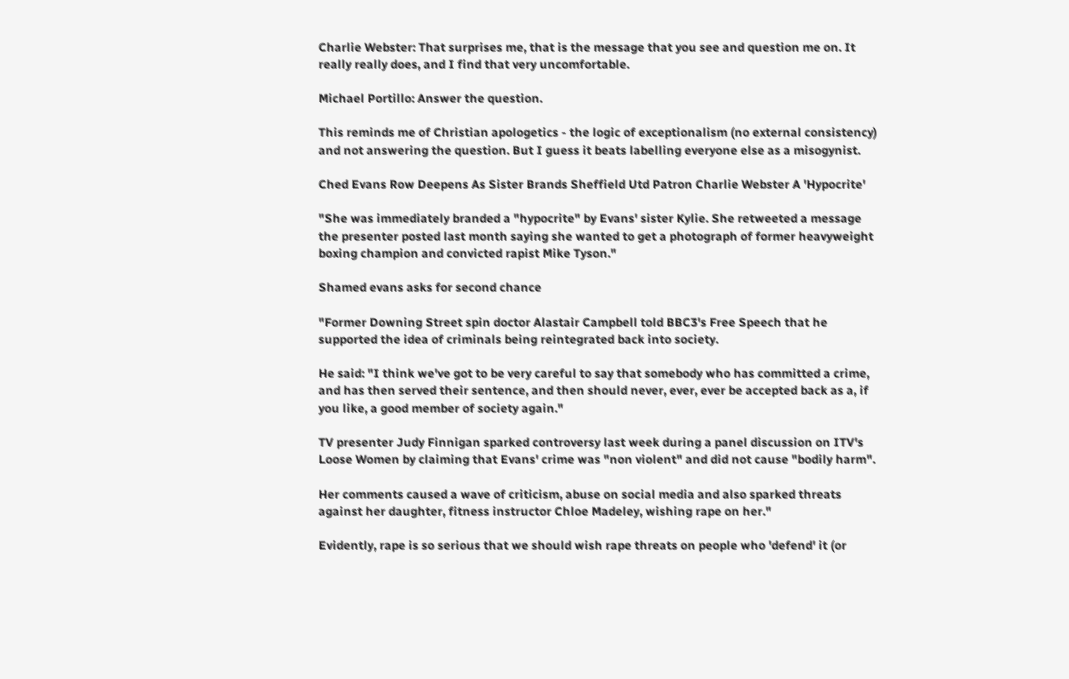Charlie Webster: That surprises me, that is the message that you see and question me on. It really really does, and I find that very uncomfortable.

Michael Portillo: Answer the question.

This reminds me of Christian apologetics - the logic of exceptionalism (no external consistency) and not answering the question. But I guess it beats labelling everyone else as a misogynist.

Ched Evans Row Deepens As Sister Brands Sheffield Utd Patron Charlie Webster A 'Hypocrite'

"She was immediately branded a "hypocrite" by Evans' sister Kylie. She retweeted a message the presenter posted last month saying she wanted to get a photograph of former heavyweight boxing champion and convicted rapist Mike Tyson."

Shamed evans asks for second chance

"Former Downing Street spin doctor Alastair Campbell told BBC3's Free Speech that he supported the idea of criminals being reintegrated back into society.

He said: "I think we've got to be very careful to say that somebody who has committed a crime, and has then served their sentence, and then should never, ever, ever be accepted back as a, if you like, a good member of society again."

TV presenter Judy Finnigan sparked controversy last week during a panel discussion on ITV's Loose Women by claiming that Evans' crime was "non violent" and did not cause "bodily harm".

Her comments caused a wave of criticism, abuse on social media and also sparked threats against her daughter, fitness instructor Chloe Madeley, wishing rape on her."

Evidently, rape is so serious that we should wish rape threats on people who 'defend' it (or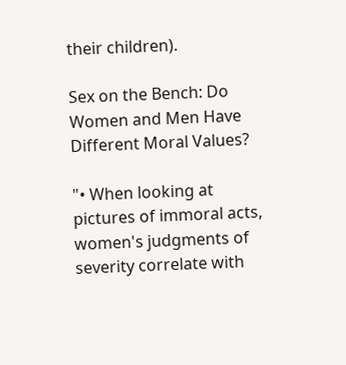their children).

Sex on the Bench: Do Women and Men Have Different Moral Values?

"• When looking at pictures of immoral acts, women's judgments of severity correlate with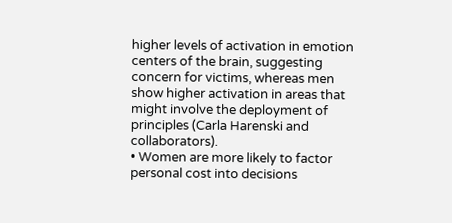higher levels of activation in emotion centers of the brain, suggesting concern for victims, whereas men show higher activation in areas that might involve the deployment of principles (Carla Harenski and collaborators).
• Women are more likely to factor personal cost into decisions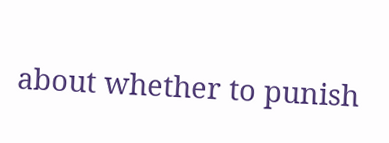about whether to punish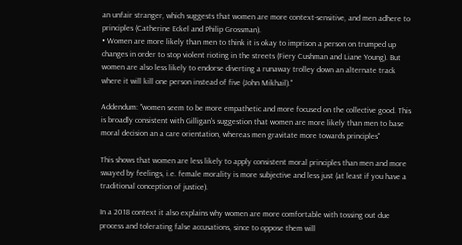an unfair stranger, which suggests that women are more context-sensitive, and men adhere to principles (Catherine Eckel and Philip Grossman).
• Women are more likely than men to think it is okay to imprison a person on trumped up changes in order to stop violent rioting in the streets (Fiery Cushman and Liane Young). But women are also less likely to endorse diverting a runaway trolley down an alternate track where it will kill one person instead of five (John Mikhail)."

Addendum: "women seem to be more empathetic and more focused on the collective good. This is broadly consistent with Gilligan's suggestion that women are more likely than men to base moral decision an a care orientation, whereas men gravitate more towards principles"

This shows that women are less likely to apply consistent moral principles than men and more swayed by feelings, i.e. female morality is more subjective and less just (at least if you have a traditional conception of justice).

In a 2018 context it also explains why women are more comfortable with tossing out due process and tolerating false accusations, since to oppose them will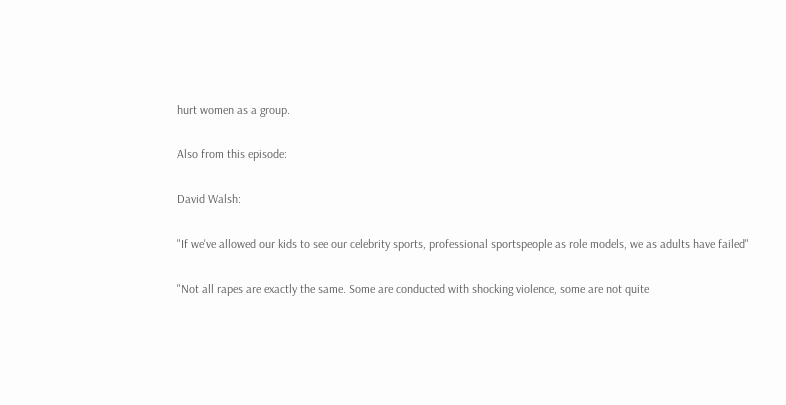hurt women as a group.

Also from this episode:

David Walsh:

"If we've allowed our kids to see our celebrity sports, professional sportspeople as role models, we as adults have failed"

"Not all rapes are exactly the same. Some are conducted with shocking violence, some are not quite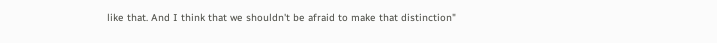like that. And I think that we shouldn't be afraid to make that distinction"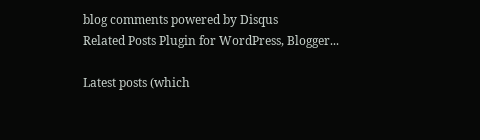blog comments powered by Disqus
Related Posts Plugin for WordPress, Blogger...

Latest posts (which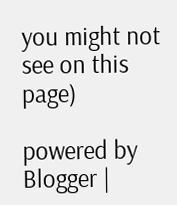you might not see on this page)

powered by Blogger |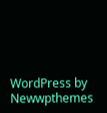WordPress by Newwpthemes